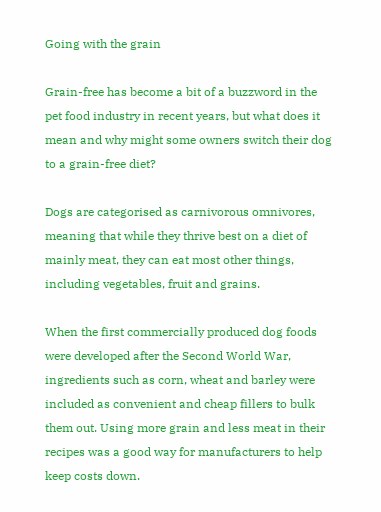Going with the grain

Grain-free has become a bit of a buzzword in the pet food industry in recent years, but what does it mean and why might some owners switch their dog to a grain-free diet?

Dogs are categorised as carnivorous omnivores, meaning that while they thrive best on a diet of mainly meat, they can eat most other things, including vegetables, fruit and grains.

When the first commercially produced dog foods were developed after the Second World War, ingredients such as corn, wheat and barley were included as convenient and cheap fillers to bulk them out. Using more grain and less meat in their recipes was a good way for manufacturers to help keep costs down.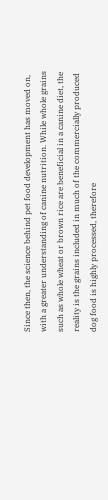Since then, the science behind pet food development has moved on, with a greater understanding of canine nutrition. While whole grains such as whole wheat or brown rice are beneficial in a canine diet, the reality is the grains included in much of the commercially produced dog food is highly processed, therefore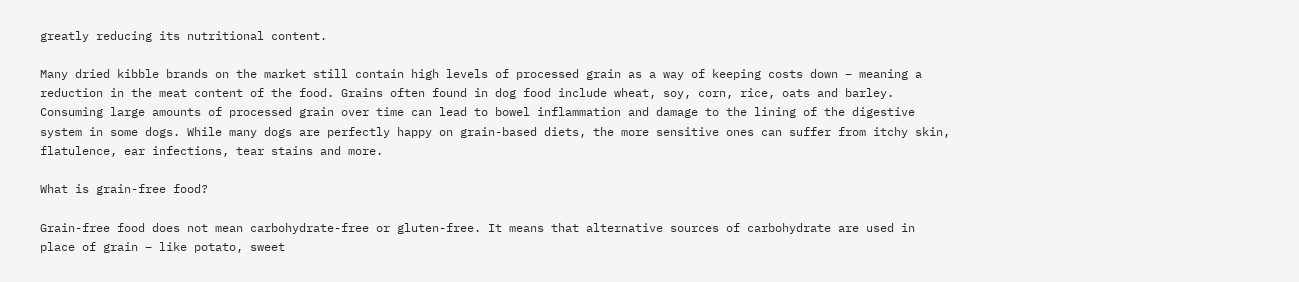greatly reducing its nutritional content.

Many dried kibble brands on the market still contain high levels of processed grain as a way of keeping costs down – meaning a reduction in the meat content of the food. Grains often found in dog food include wheat, soy, corn, rice, oats and barley. Consuming large amounts of processed grain over time can lead to bowel inflammation and damage to the lining of the digestive system in some dogs. While many dogs are perfectly happy on grain-based diets, the more sensitive ones can suffer from itchy skin, flatulence, ear infections, tear stains and more.

What is grain-free food?

Grain-free food does not mean carbohydrate-free or gluten-free. It means that alternative sources of carbohydrate are used in place of grain – like potato, sweet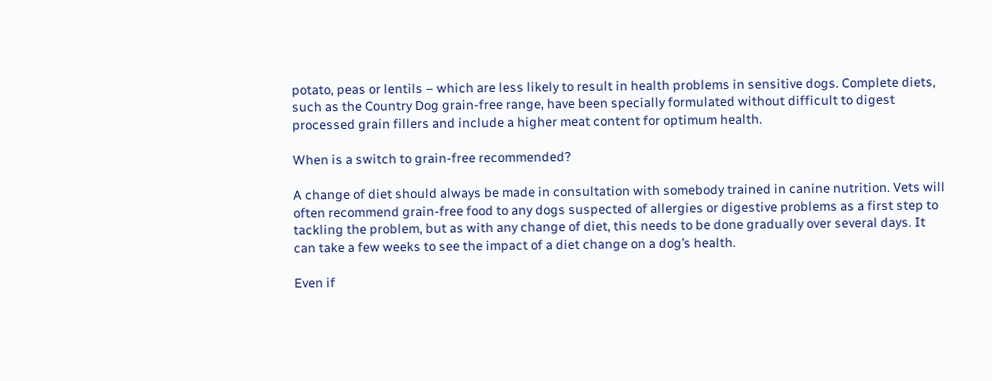potato, peas or lentils – which are less likely to result in health problems in sensitive dogs. Complete diets, such as the Country Dog grain-free range, have been specially formulated without difficult to digest processed grain fillers and include a higher meat content for optimum health.

When is a switch to grain-free recommended?

A change of diet should always be made in consultation with somebody trained in canine nutrition. Vets will often recommend grain-free food to any dogs suspected of allergies or digestive problems as a first step to tackling the problem, but as with any change of diet, this needs to be done gradually over several days. It can take a few weeks to see the impact of a diet change on a dog’s health.

Even if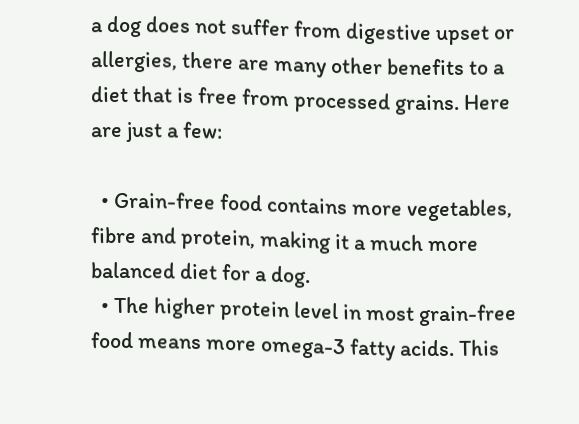a dog does not suffer from digestive upset or allergies, there are many other benefits to a diet that is free from processed grains. Here are just a few:

  • Grain-free food contains more vegetables, fibre and protein, making it a much more balanced diet for a dog.
  • The higher protein level in most grain-free food means more omega-3 fatty acids. This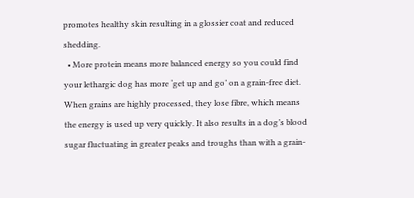promotes healthy skin resulting in a glossier coat and reduced shedding.
  • More protein means more balanced energy so you could find your lethargic dog has more ‘get up and go’ on a grain-free diet. When grains are highly processed, they lose fibre, which means the energy is used up very quickly. It also results in a dog’s blood sugar fluctuating in greater peaks and troughs than with a grain-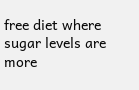free diet where sugar levels are more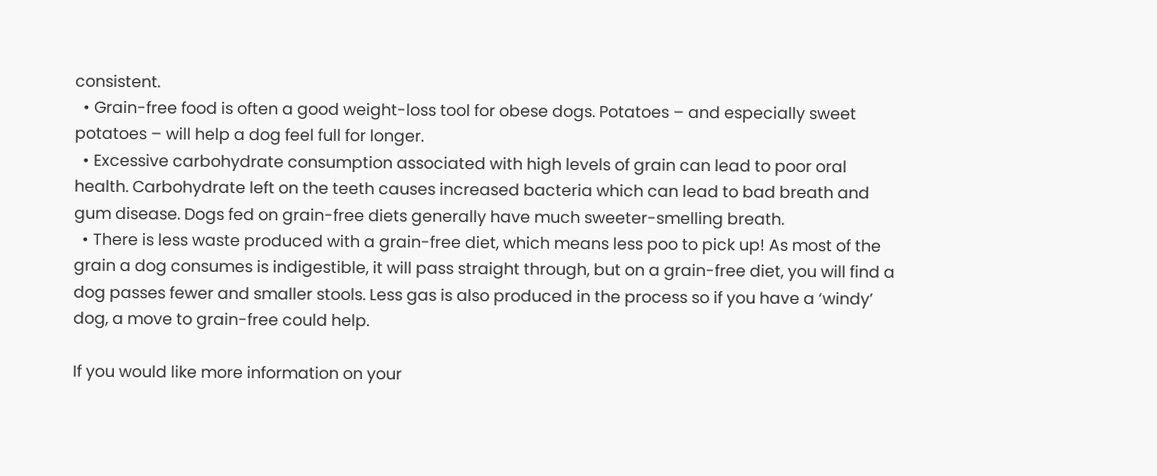consistent.
  • Grain-free food is often a good weight-loss tool for obese dogs. Potatoes – and especially sweet potatoes – will help a dog feel full for longer.
  • Excessive carbohydrate consumption associated with high levels of grain can lead to poor oral health. Carbohydrate left on the teeth causes increased bacteria which can lead to bad breath and gum disease. Dogs fed on grain-free diets generally have much sweeter-smelling breath.
  • There is less waste produced with a grain-free diet, which means less poo to pick up! As most of the grain a dog consumes is indigestible, it will pass straight through, but on a grain-free diet, you will find a dog passes fewer and smaller stools. Less gas is also produced in the process so if you have a ‘windy’ dog, a move to grain-free could help.

If you would like more information on your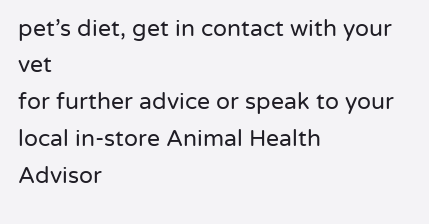pet’s diet, get in contact with your vet
for further advice or speak to your local in-store Animal Health Advisor